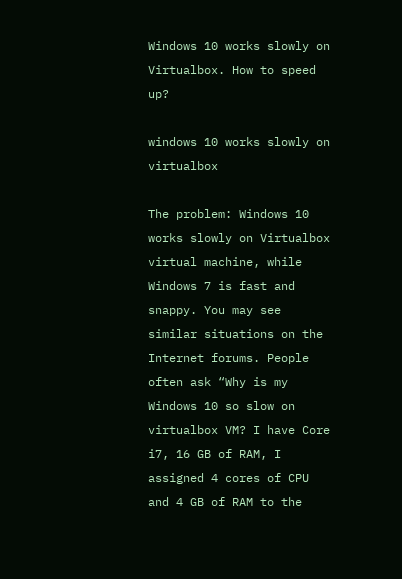Windows 10 works slowly on Virtualbox. How to speed up?

windows 10 works slowly on virtualbox

The problem: Windows 10 works slowly on Virtualbox virtual machine, while Windows 7 is fast and snappy. You may see similar situations on the Internet forums. People often ask “Why is my Windows 10 so slow on virtualbox VM? I have Core i7, 16 GB of RAM, I assigned 4 cores of CPU and 4 GB of RAM to the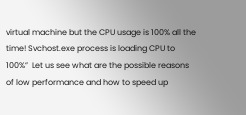virtual machine but the CPU usage is 100% all the time! Svchost.exe process is loading CPU to 100%”  Let us see what are the possible reasons of low performance and how to speed up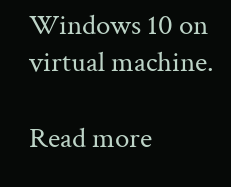Windows 10 on virtual machine.

Read more